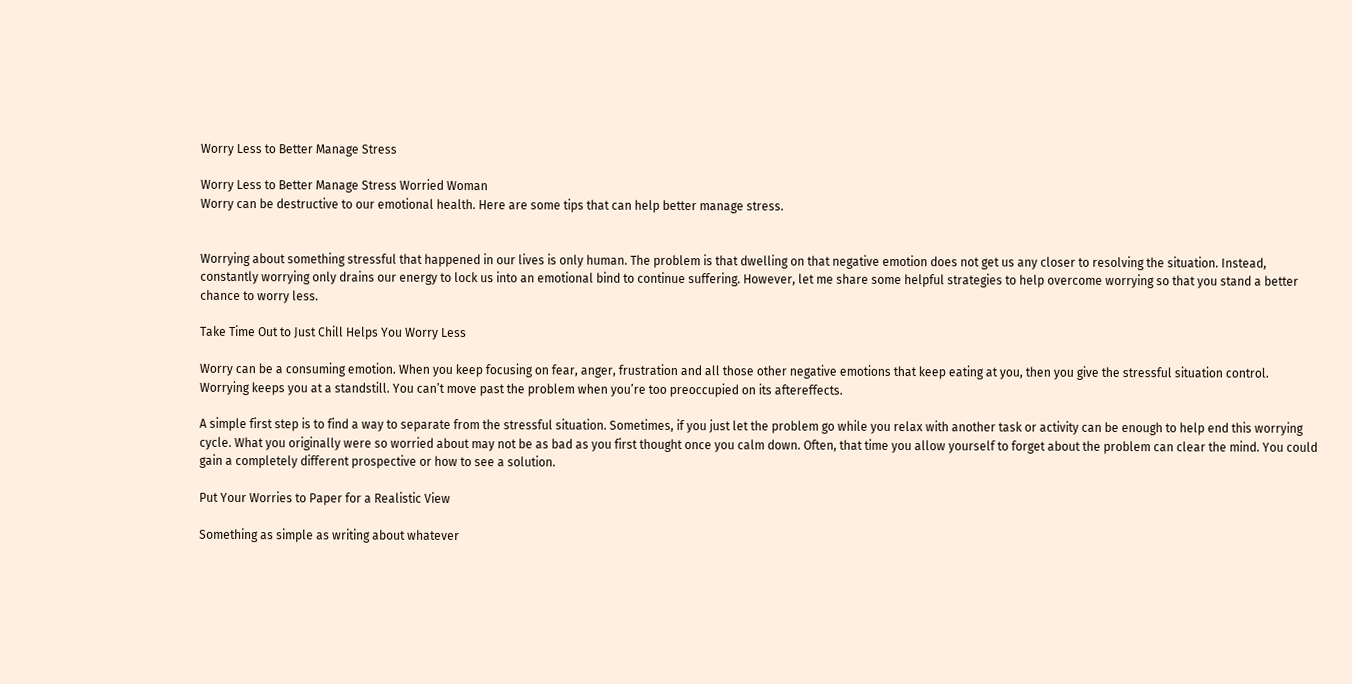Worry Less to Better Manage Stress

Worry Less to Better Manage Stress Worried Woman
Worry can be destructive to our emotional health. Here are some tips that can help better manage stress.


Worrying about something stressful that happened in our lives is only human. The problem is that dwelling on that negative emotion does not get us any closer to resolving the situation. Instead, constantly worrying only drains our energy to lock us into an emotional bind to continue suffering. However, let me share some helpful strategies to help overcome worrying so that you stand a better chance to worry less.

Take Time Out to Just Chill Helps You Worry Less

Worry can be a consuming emotion. When you keep focusing on fear, anger, frustration and all those other negative emotions that keep eating at you, then you give the stressful situation control. Worrying keeps you at a standstill. You can’t move past the problem when you’re too preoccupied on its aftereffects.

A simple first step is to find a way to separate from the stressful situation. Sometimes, if you just let the problem go while you relax with another task or activity can be enough to help end this worrying cycle. What you originally were so worried about may not be as bad as you first thought once you calm down. Often, that time you allow yourself to forget about the problem can clear the mind. You could gain a completely different prospective or how to see a solution.

Put Your Worries to Paper for a Realistic View

Something as simple as writing about whatever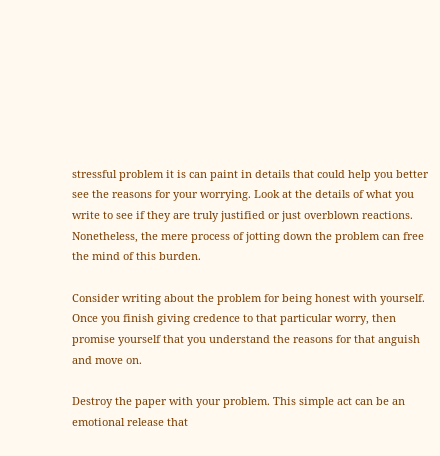stressful problem it is can paint in details that could help you better see the reasons for your worrying. Look at the details of what you write to see if they are truly justified or just overblown reactions. Nonetheless, the mere process of jotting down the problem can free the mind of this burden.

Consider writing about the problem for being honest with yourself. Once you finish giving credence to that particular worry, then promise yourself that you understand the reasons for that anguish and move on.

Destroy the paper with your problem. This simple act can be an emotional release that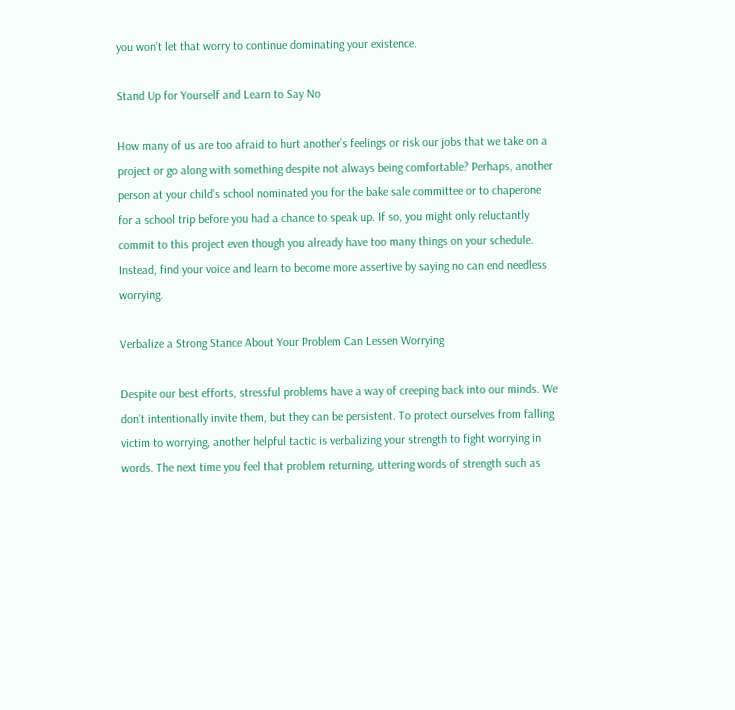you won’t let that worry to continue dominating your existence.

Stand Up for Yourself and Learn to Say No

How many of us are too afraid to hurt another’s feelings or risk our jobs that we take on a project or go along with something despite not always being comfortable? Perhaps, another person at your child’s school nominated you for the bake sale committee or to chaperone for a school trip before you had a chance to speak up. If so, you might only reluctantly commit to this project even though you already have too many things on your schedule. Instead, find your voice and learn to become more assertive by saying no can end needless worrying.

Verbalize a Strong Stance About Your Problem Can Lessen Worrying

Despite our best efforts, stressful problems have a way of creeping back into our minds. We don’t intentionally invite them, but they can be persistent. To protect ourselves from falling victim to worrying, another helpful tactic is verbalizing your strength to fight worrying in words. The next time you feel that problem returning, uttering words of strength such as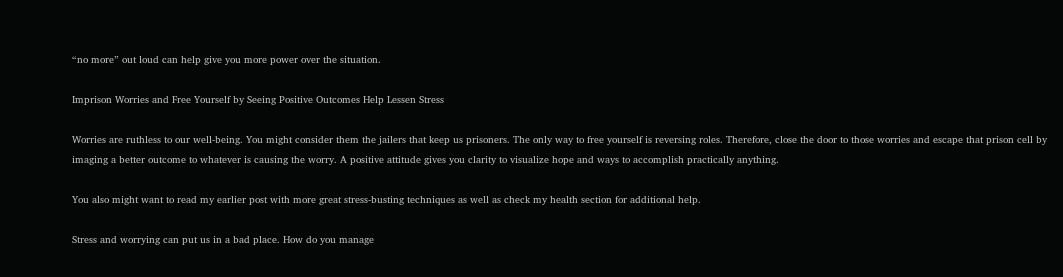“no more” out loud can help give you more power over the situation.

Imprison Worries and Free Yourself by Seeing Positive Outcomes Help Lessen Stress

Worries are ruthless to our well-being. You might consider them the jailers that keep us prisoners. The only way to free yourself is reversing roles. Therefore, close the door to those worries and escape that prison cell by imaging a better outcome to whatever is causing the worry. A positive attitude gives you clarity to visualize hope and ways to accomplish practically anything.

You also might want to read my earlier post with more great stress-busting techniques as well as check my health section for additional help.

Stress and worrying can put us in a bad place. How do you manage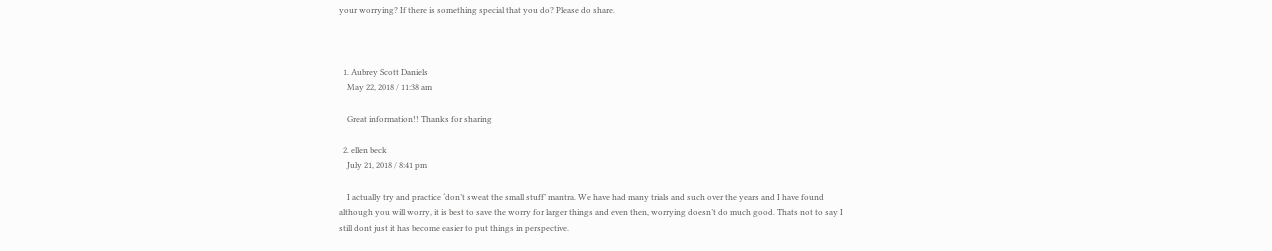your worrying? If there is something special that you do? Please do share.



  1. Aubrey Scott Daniels
    May 22, 2018 / 11:38 am

    Great information!! Thanks for sharing

  2. ellen beck
    July 21, 2018 / 8:41 pm

    I actually try and practice ‘don’t sweat the small stuff’ mantra. We have had many trials and such over the years and I have found although you will worry, it is best to save the worry for larger things and even then, worrying doesn’t do much good. Thats not to say I still dont just it has become easier to put things in perspective.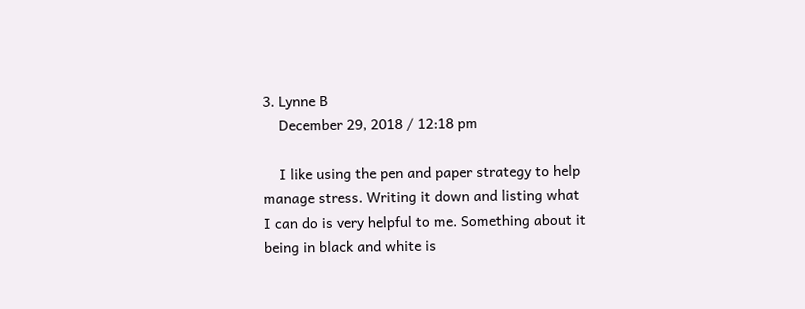3. Lynne B
    December 29, 2018 / 12:18 pm

    I like using the pen and paper strategy to help manage stress. Writing it down and listing what I can do is very helpful to me. Something about it being in black and white is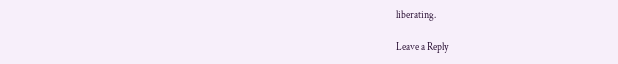liberating.

Leave a Reply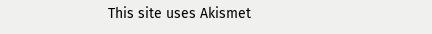This site uses Akismet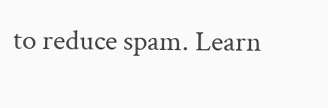to reduce spam. Learn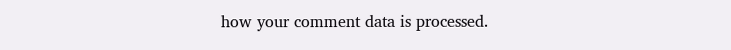how your comment data is processed.